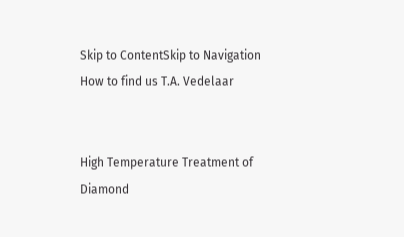Skip to ContentSkip to Navigation
How to find us T.A. Vedelaar


High Temperature Treatment of Diamond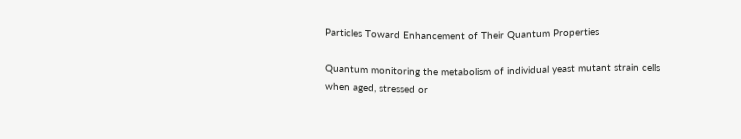Particles Toward Enhancement of Their Quantum Properties

Quantum monitoring the metabolism of individual yeast mutant strain cells when aged, stressed or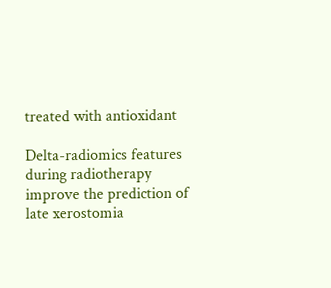treated with antioxidant

Delta-radiomics features during radiotherapy improve the prediction of late xerostomia